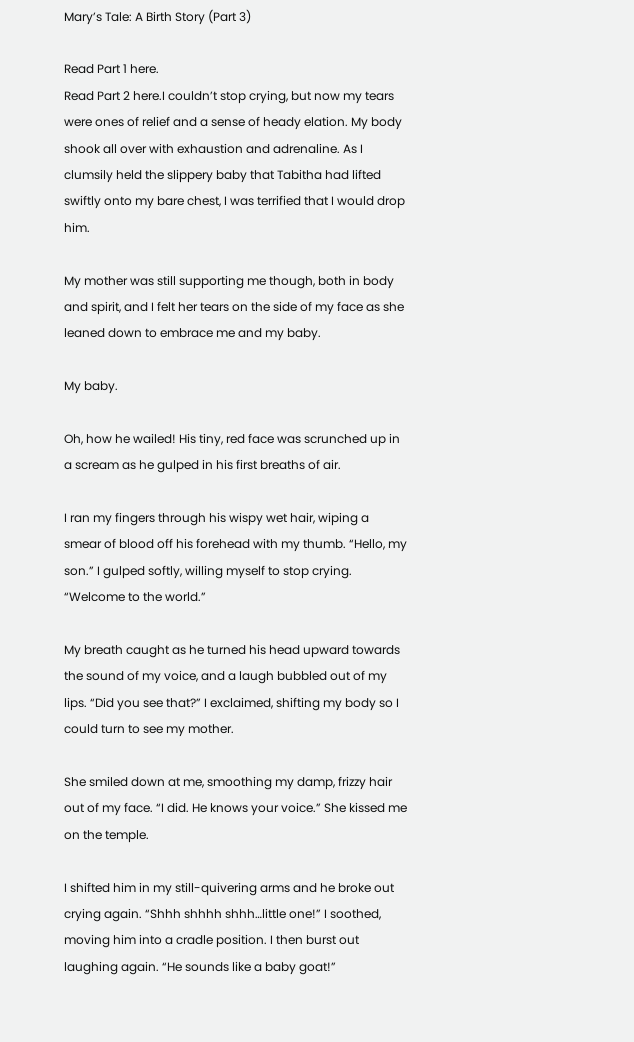Mary’s Tale: A Birth Story (Part 3)

Read Part 1 here.
Read Part 2 here.I couldn’t stop crying, but now my tears were ones of relief and a sense of heady elation. My body shook all over with exhaustion and adrenaline. As I clumsily held the slippery baby that Tabitha had lifted swiftly onto my bare chest, I was terrified that I would drop him.

My mother was still supporting me though, both in body and spirit, and I felt her tears on the side of my face as she leaned down to embrace me and my baby.

My baby.

Oh, how he wailed! His tiny, red face was scrunched up in a scream as he gulped in his first breaths of air.

I ran my fingers through his wispy wet hair, wiping a smear of blood off his forehead with my thumb. “Hello, my son.” I gulped softly, willing myself to stop crying. “Welcome to the world.”

My breath caught as he turned his head upward towards the sound of my voice, and a laugh bubbled out of my lips. “Did you see that?” I exclaimed, shifting my body so I could turn to see my mother.

She smiled down at me, smoothing my damp, frizzy hair out of my face. “I did. He knows your voice.” She kissed me on the temple.

I shifted him in my still-quivering arms and he broke out crying again. “Shhh shhhh shhh…little one!” I soothed, moving him into a cradle position. I then burst out laughing again. “He sounds like a baby goat!”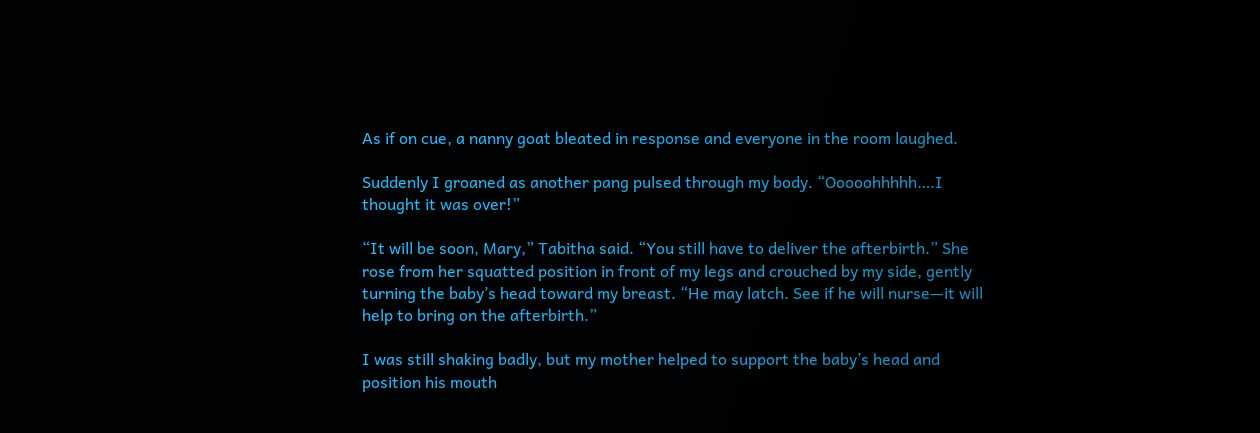As if on cue, a nanny goat bleated in response and everyone in the room laughed.

Suddenly I groaned as another pang pulsed through my body. “Ooooohhhhh….I thought it was over!”

“It will be soon, Mary,” Tabitha said. “You still have to deliver the afterbirth.” She rose from her squatted position in front of my legs and crouched by my side, gently turning the baby’s head toward my breast. “He may latch. See if he will nurse—it will help to bring on the afterbirth.”

I was still shaking badly, but my mother helped to support the baby’s head and position his mouth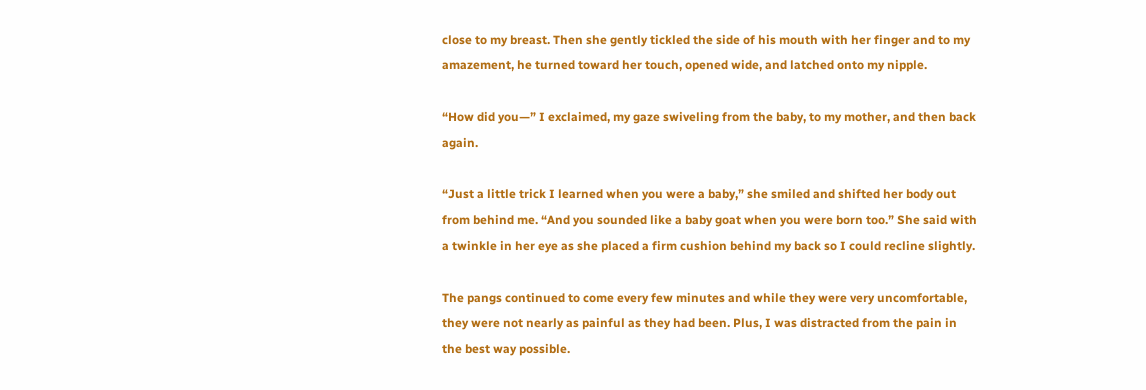close to my breast. Then she gently tickled the side of his mouth with her finger and to my amazement, he turned toward her touch, opened wide, and latched onto my nipple.

“How did you—” I exclaimed, my gaze swiveling from the baby, to my mother, and then back again.

“Just a little trick I learned when you were a baby,” she smiled and shifted her body out from behind me. “And you sounded like a baby goat when you were born too.” She said with a twinkle in her eye as she placed a firm cushion behind my back so I could recline slightly.

The pangs continued to come every few minutes and while they were very uncomfortable, they were not nearly as painful as they had been. Plus, I was distracted from the pain in the best way possible.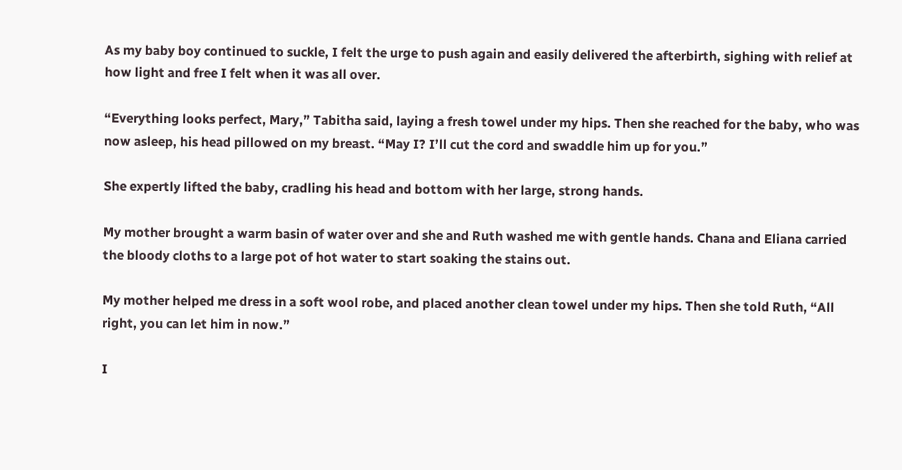As my baby boy continued to suckle, I felt the urge to push again and easily delivered the afterbirth, sighing with relief at how light and free I felt when it was all over.

“Everything looks perfect, Mary,” Tabitha said, laying a fresh towel under my hips. Then she reached for the baby, who was now asleep, his head pillowed on my breast. “May I? I’ll cut the cord and swaddle him up for you.”

She expertly lifted the baby, cradling his head and bottom with her large, strong hands.

My mother brought a warm basin of water over and she and Ruth washed me with gentle hands. Chana and Eliana carried the bloody cloths to a large pot of hot water to start soaking the stains out.

My mother helped me dress in a soft wool robe, and placed another clean towel under my hips. Then she told Ruth, “All right, you can let him in now.”

I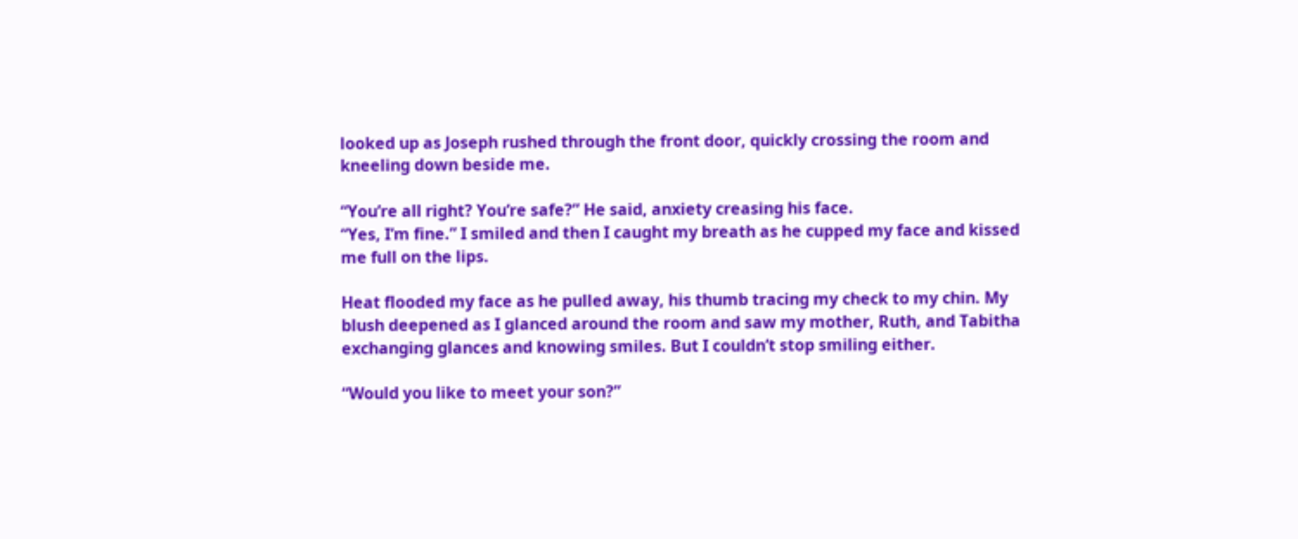looked up as Joseph rushed through the front door, quickly crossing the room and kneeling down beside me.

“You’re all right? You’re safe?” He said, anxiety creasing his face.
“Yes, I’m fine.” I smiled and then I caught my breath as he cupped my face and kissed me full on the lips.

Heat flooded my face as he pulled away, his thumb tracing my check to my chin. My blush deepened as I glanced around the room and saw my mother, Ruth, and Tabitha exchanging glances and knowing smiles. But I couldn’t stop smiling either.

“Would you like to meet your son?”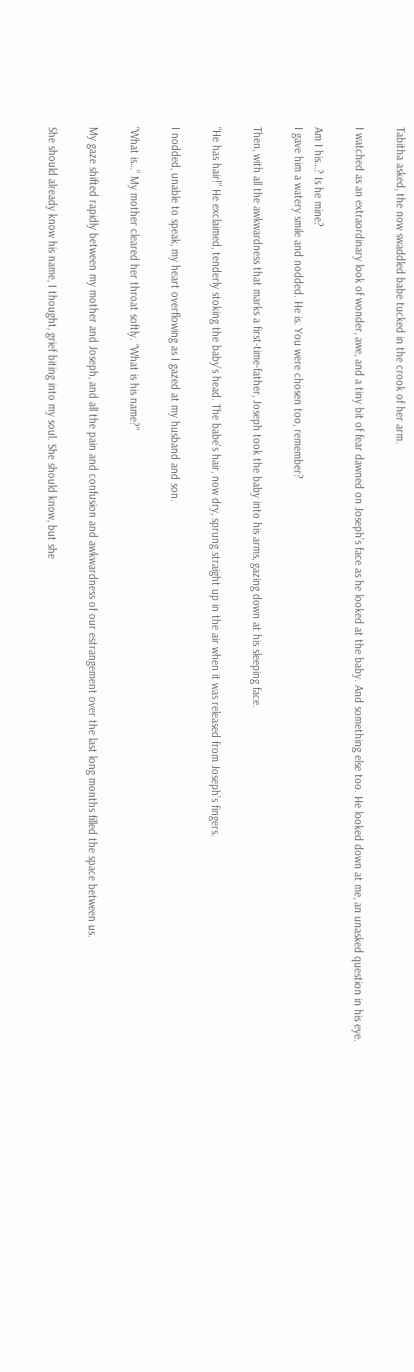Tabitha asked, the now swaddled babe tucked in the crook of her arm.

I watched as an extraordinary look of wonder, awe, and a tiny bit of fear dawned on Joseph’s face as he looked at the baby. And something else too. He looked down at me, an unasked question in his eye.

Am I his…? Is he mine?
I gave him a watery smile and nodded. He is. You were chosen too, remember?

Then, with all the awkwardness that marks a first-time-father, Joseph took the baby into his arms, gazing down at his sleeping face.

“He has hair!” He exclaimed, tenderly stoking the baby’s head. The babe’s hair, now dry, sprung straight up in the air when it was released from Joseph’s fingers.

I nodded, unable to speak, my heart overflowing as I gazed at my husband and son.

“What is…” My mother cleared her throat softly. “What is his name?”

My gaze shifted rapidly between my mother and Joseph, and all the pain and confusion and awkwardness of our estrangement over the last long months filled the space between us.

She should already know his name, I thought, grief biting into my soul. She should know, but she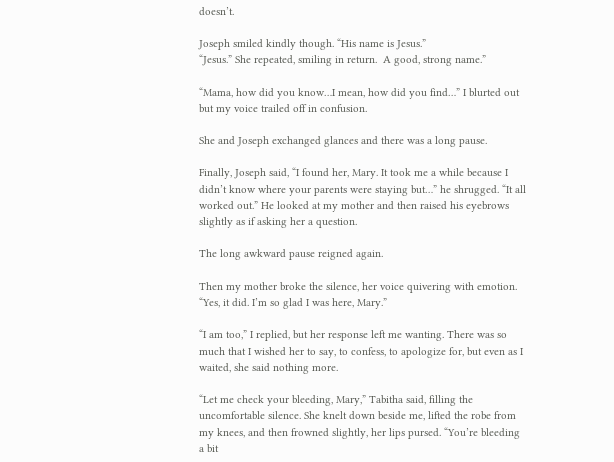doesn’t.

Joseph smiled kindly though. “His name is Jesus.”
“Jesus.” She repeated, smiling in return.  A good, strong name.”

“Mama, how did you know…I mean, how did you find…” I blurted out but my voice trailed off in confusion.

She and Joseph exchanged glances and there was a long pause.

Finally, Joseph said, “I found her, Mary. It took me a while because I didn’t know where your parents were staying but…” he shrugged. “It all worked out.” He looked at my mother and then raised his eyebrows slightly as if asking her a question.

The long awkward pause reigned again.

Then my mother broke the silence, her voice quivering with emotion. “Yes, it did. I’m so glad I was here, Mary.”

“I am too,” I replied, but her response left me wanting. There was so much that I wished her to say, to confess, to apologize for, but even as I waited, she said nothing more.

“Let me check your bleeding, Mary,” Tabitha said, filling the uncomfortable silence. She knelt down beside me, lifted the robe from my knees, and then frowned slightly, her lips pursed. “You’re bleeding a bit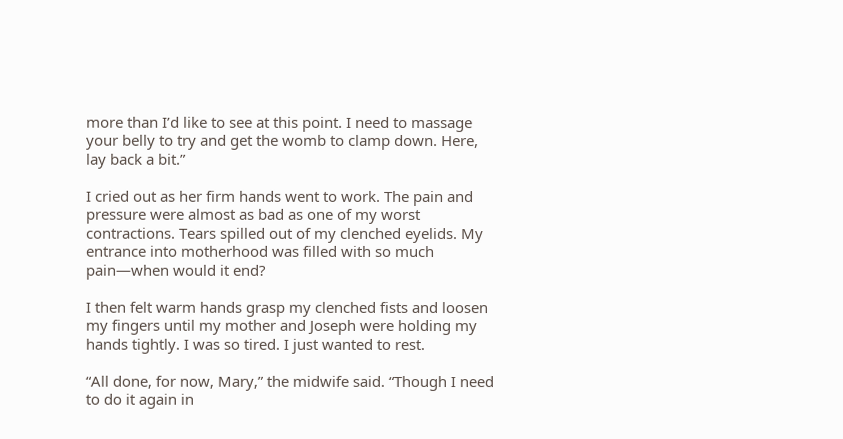more than I’d like to see at this point. I need to massage your belly to try and get the womb to clamp down. Here, lay back a bit.”

I cried out as her firm hands went to work. The pain and pressure were almost as bad as one of my worst contractions. Tears spilled out of my clenched eyelids. My entrance into motherhood was filled with so much pain—when would it end?

I then felt warm hands grasp my clenched fists and loosen my fingers until my mother and Joseph were holding my hands tightly. I was so tired. I just wanted to rest.

“All done, for now, Mary,” the midwife said. “Though I need to do it again in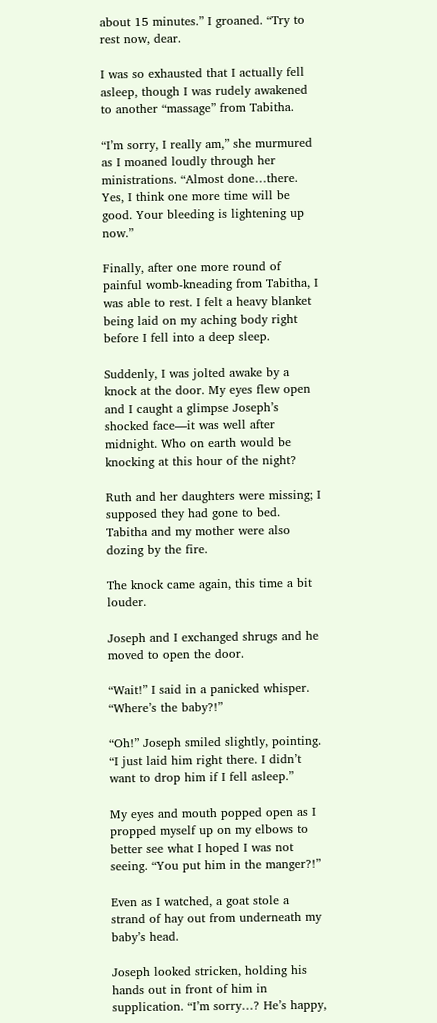about 15 minutes.” I groaned. “Try to rest now, dear.

I was so exhausted that I actually fell asleep, though I was rudely awakened to another “massage” from Tabitha.

“I’m sorry, I really am,” she murmured as I moaned loudly through her ministrations. “Almost done…there. Yes, I think one more time will be good. Your bleeding is lightening up now.”

Finally, after one more round of painful womb-kneading from Tabitha, I was able to rest. I felt a heavy blanket being laid on my aching body right before I fell into a deep sleep.

Suddenly, I was jolted awake by a knock at the door. My eyes flew open and I caught a glimpse Joseph’s shocked face—it was well after midnight. Who on earth would be knocking at this hour of the night?

Ruth and her daughters were missing; I supposed they had gone to bed. Tabitha and my mother were also dozing by the fire.

The knock came again, this time a bit louder.

Joseph and I exchanged shrugs and he moved to open the door.

“Wait!” I said in a panicked whisper. “Where’s the baby?!”

“Oh!” Joseph smiled slightly, pointing. “I just laid him right there. I didn’t want to drop him if I fell asleep.”

My eyes and mouth popped open as I propped myself up on my elbows to better see what I hoped I was not seeing. “You put him in the manger?!”

Even as I watched, a goat stole a strand of hay out from underneath my baby’s head.

Joseph looked stricken, holding his hands out in front of him in supplication. “I’m sorry…? He’s happy,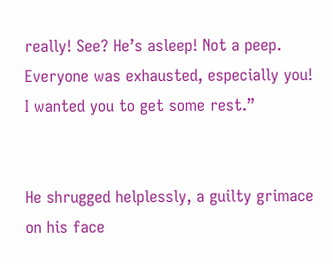really! See? He’s asleep! Not a peep. Everyone was exhausted, especially you! I wanted you to get some rest.”


He shrugged helplessly, a guilty grimace on his face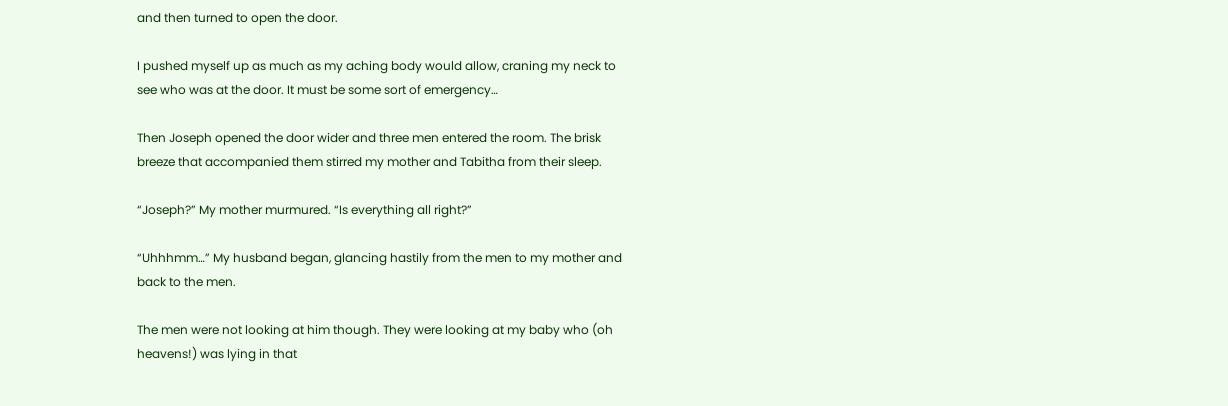and then turned to open the door.

I pushed myself up as much as my aching body would allow, craning my neck to see who was at the door. It must be some sort of emergency…

Then Joseph opened the door wider and three men entered the room. The brisk breeze that accompanied them stirred my mother and Tabitha from their sleep.

“Joseph?” My mother murmured. “Is everything all right?”

“Uhhhmm…” My husband began, glancing hastily from the men to my mother and back to the men.

The men were not looking at him though. They were looking at my baby who (oh heavens!) was lying in that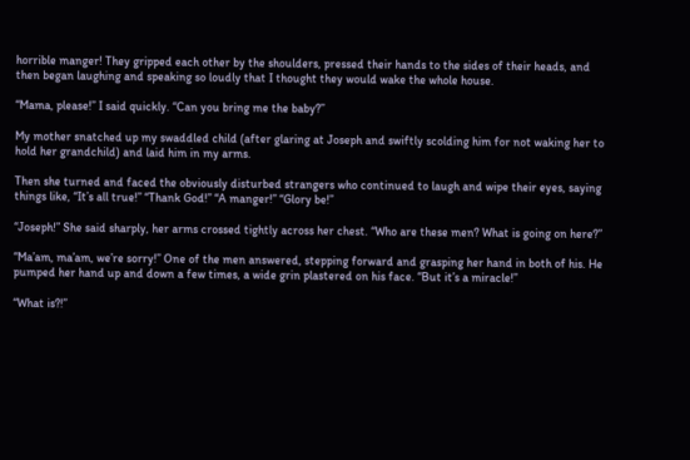horrible manger! They gripped each other by the shoulders, pressed their hands to the sides of their heads, and then began laughing and speaking so loudly that I thought they would wake the whole house.

“Mama, please!” I said quickly. “Can you bring me the baby?”

My mother snatched up my swaddled child (after glaring at Joseph and swiftly scolding him for not waking her to hold her grandchild) and laid him in my arms.

Then she turned and faced the obviously disturbed strangers who continued to laugh and wipe their eyes, saying things like, “It’s all true!” “Thank God!” “A manger!” “Glory be!”

“Joseph!” She said sharply, her arms crossed tightly across her chest. “Who are these men? What is going on here?”

“Ma’am, ma’am, we’re sorry!” One of the men answered, stepping forward and grasping her hand in both of his. He pumped her hand up and down a few times, a wide grin plastered on his face. “But it’s a miracle!”

“What is?!”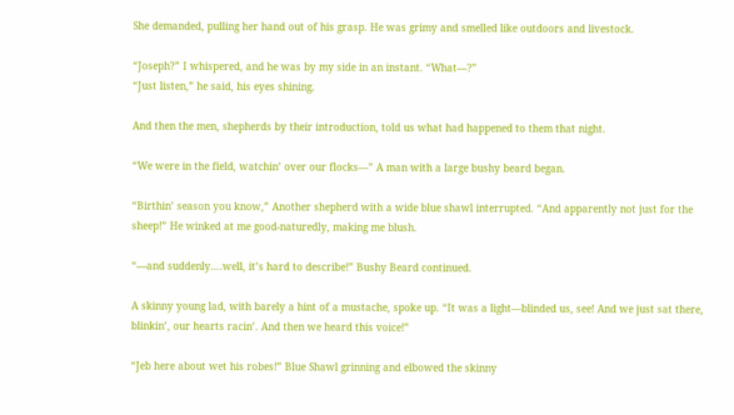She demanded, pulling her hand out of his grasp. He was grimy and smelled like outdoors and livestock.

“Joseph?” I whispered, and he was by my side in an instant. “What—?”
“Just listen,” he said, his eyes shining.

And then the men, shepherds by their introduction, told us what had happened to them that night.

“We were in the field, watchin’ over our flocks—” A man with a large bushy beard began.

“Birthin’ season you know,” Another shepherd with a wide blue shawl interrupted. “And apparently not just for the sheep!” He winked at me good-naturedly, making me blush.

“—and suddenly….well, it’s hard to describe!” Bushy Beard continued.

A skinny young lad, with barely a hint of a mustache, spoke up. “It was a light—blinded us, see! And we just sat there, blinkin’, our hearts racin’. And then we heard this voice!”

“Jeb here about wet his robes!” Blue Shawl grinning and elbowed the skinny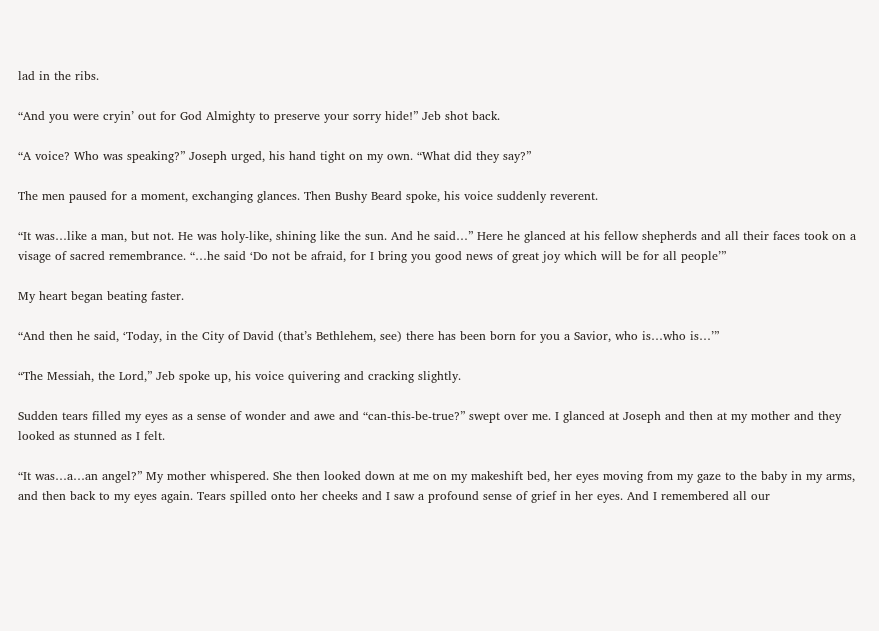lad in the ribs.

“And you were cryin’ out for God Almighty to preserve your sorry hide!” Jeb shot back.

“A voice? Who was speaking?” Joseph urged, his hand tight on my own. “What did they say?”

The men paused for a moment, exchanging glances. Then Bushy Beard spoke, his voice suddenly reverent.

“It was…like a man, but not. He was holy-like, shining like the sun. And he said…” Here he glanced at his fellow shepherds and all their faces took on a visage of sacred remembrance. “…he said ‘Do not be afraid, for I bring you good news of great joy which will be for all people’”

My heart began beating faster.

“And then he said, ‘Today, in the City of David (that’s Bethlehem, see) there has been born for you a Savior, who is…who is…’”

“The Messiah, the Lord,” Jeb spoke up, his voice quivering and cracking slightly.

Sudden tears filled my eyes as a sense of wonder and awe and “can-this-be-true?” swept over me. I glanced at Joseph and then at my mother and they looked as stunned as I felt.

“It was…a…an angel?” My mother whispered. She then looked down at me on my makeshift bed, her eyes moving from my gaze to the baby in my arms, and then back to my eyes again. Tears spilled onto her cheeks and I saw a profound sense of grief in her eyes. And I remembered all our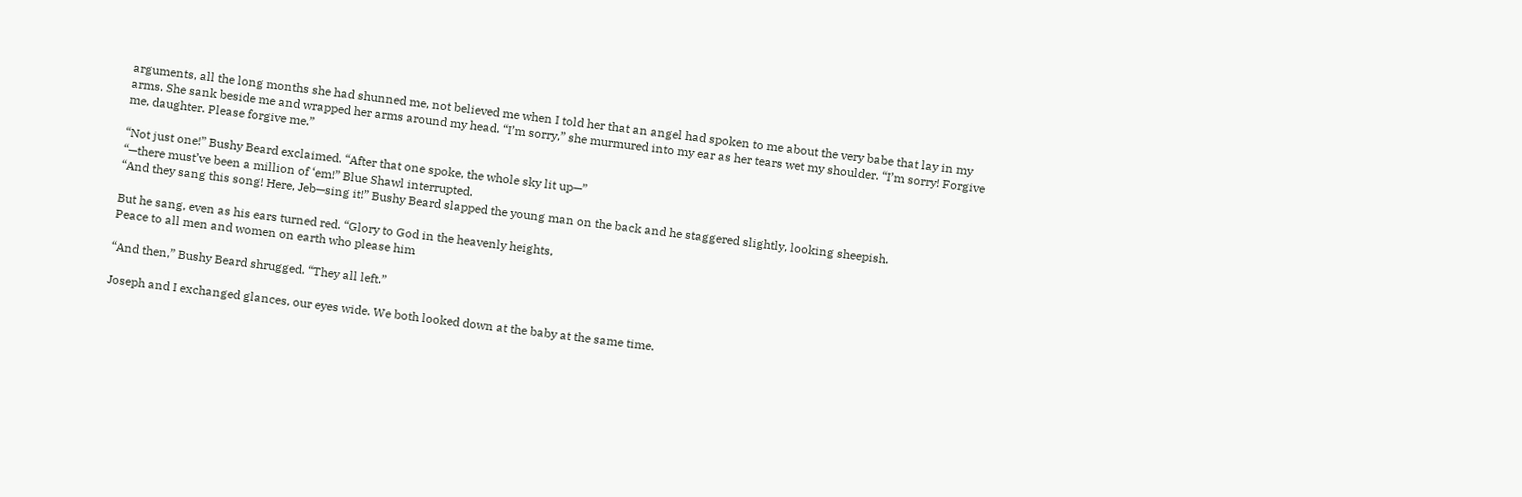arguments, all the long months she had shunned me, not believed me when I told her that an angel had spoken to me about the very babe that lay in my arms. She sank beside me and wrapped her arms around my head. “I’m sorry,” she murmured into my ear as her tears wet my shoulder. “I’m sorry! Forgive me, daughter. Please forgive me.”

“Not just one!” Bushy Beard exclaimed. “After that one spoke, the whole sky lit up—”
“—there must’ve been a million of ‘em!” Blue Shawl interrupted.
“And they sang this song! Here, Jeb—sing it!” Bushy Beard slapped the young man on the back and he staggered slightly, looking sheepish.

But he sang, even as his ears turned red. “Glory to God in the heavenly heights,
Peace to all men and women on earth who please him

“And then,” Bushy Beard shrugged. “They all left.”

Joseph and I exchanged glances, our eyes wide. We both looked down at the baby at the same time.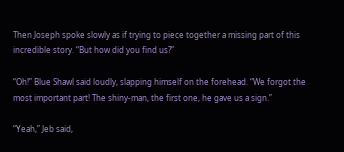Then Joseph spoke slowly as if trying to piece together a missing part of this incredible story. “But how did you find us?”

“Oh!” Blue Shawl said loudly, slapping himself on the forehead. “We forgot the most important part! The shiny-man, the first one, he gave us a sign.”

“Yeah,” Jeb said,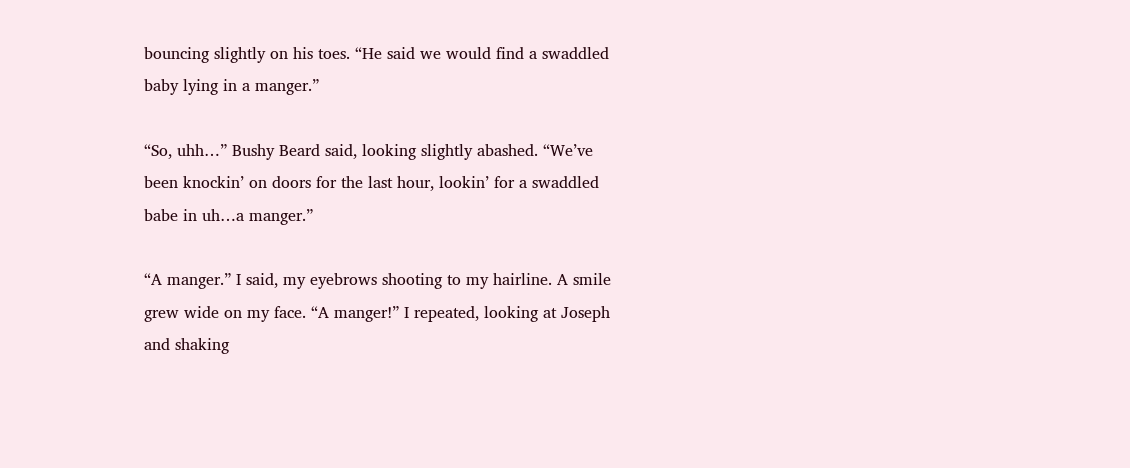bouncing slightly on his toes. “He said we would find a swaddled baby lying in a manger.”

“So, uhh…” Bushy Beard said, looking slightly abashed. “We’ve been knockin’ on doors for the last hour, lookin’ for a swaddled babe in uh…a manger.”

“A manger.” I said, my eyebrows shooting to my hairline. A smile grew wide on my face. “A manger!” I repeated, looking at Joseph and shaking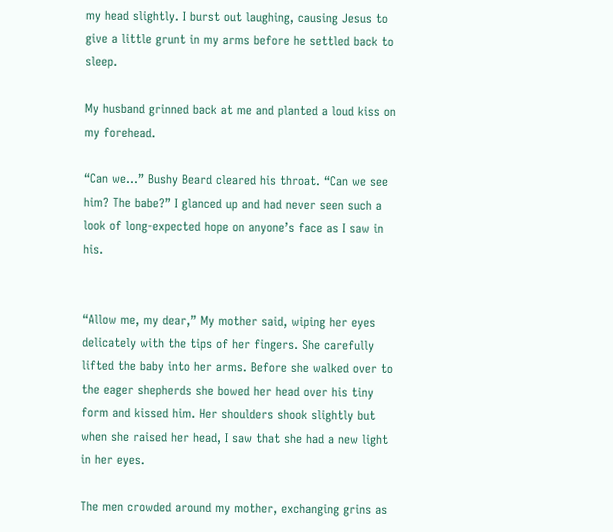my head slightly. I burst out laughing, causing Jesus to give a little grunt in my arms before he settled back to sleep.

My husband grinned back at me and planted a loud kiss on my forehead.

“Can we…” Bushy Beard cleared his throat. “Can we see him? The babe?” I glanced up and had never seen such a look of long-expected hope on anyone’s face as I saw in his.


“Allow me, my dear,” My mother said, wiping her eyes delicately with the tips of her fingers. She carefully lifted the baby into her arms. Before she walked over to the eager shepherds she bowed her head over his tiny form and kissed him. Her shoulders shook slightly but when she raised her head, I saw that she had a new light in her eyes.

The men crowded around my mother, exchanging grins as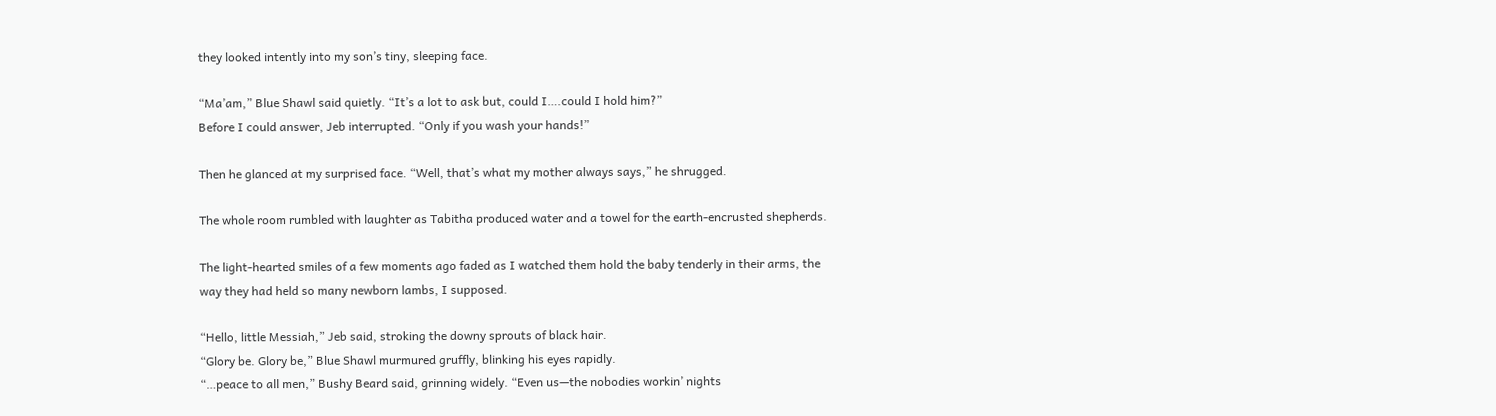they looked intently into my son’s tiny, sleeping face.

“Ma’am,” Blue Shawl said quietly. “It’s a lot to ask but, could I….could I hold him?”
Before I could answer, Jeb interrupted. “Only if you wash your hands!”

Then he glanced at my surprised face. “Well, that’s what my mother always says,” he shrugged.

The whole room rumbled with laughter as Tabitha produced water and a towel for the earth-encrusted shepherds.

The light-hearted smiles of a few moments ago faded as I watched them hold the baby tenderly in their arms, the way they had held so many newborn lambs, I supposed.

“Hello, little Messiah,” Jeb said, stroking the downy sprouts of black hair.
“Glory be. Glory be,” Blue Shawl murmured gruffly, blinking his eyes rapidly.
“…peace to all men,” Bushy Beard said, grinning widely. “Even us—the nobodies workin’ nights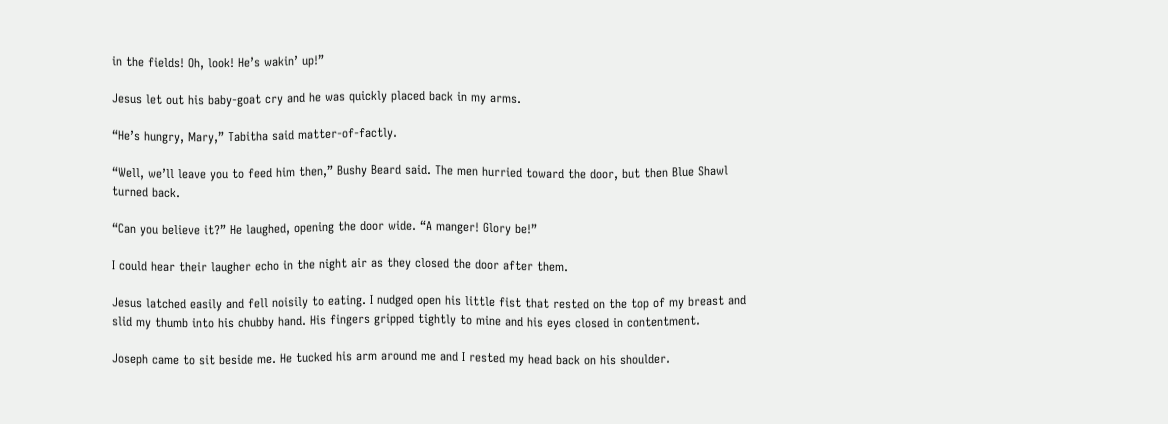in the fields! Oh, look! He’s wakin’ up!”

Jesus let out his baby-goat cry and he was quickly placed back in my arms.

“He’s hungry, Mary,” Tabitha said matter-of-factly.

“Well, we’ll leave you to feed him then,” Bushy Beard said. The men hurried toward the door, but then Blue Shawl turned back.

“Can you believe it?” He laughed, opening the door wide. “A manger! Glory be!”

I could hear their laugher echo in the night air as they closed the door after them.

Jesus latched easily and fell noisily to eating. I nudged open his little fist that rested on the top of my breast and slid my thumb into his chubby hand. His fingers gripped tightly to mine and his eyes closed in contentment.

Joseph came to sit beside me. He tucked his arm around me and I rested my head back on his shoulder.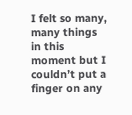I felt so many, many things in this moment but I couldn’t put a finger on any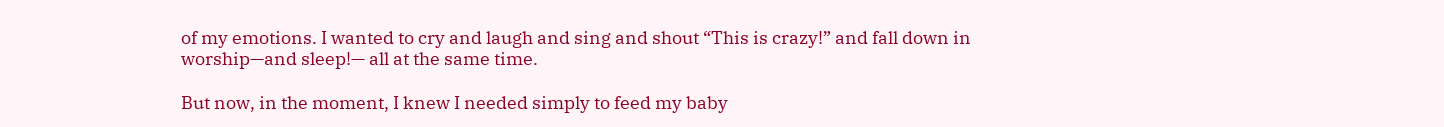of my emotions. I wanted to cry and laugh and sing and shout “This is crazy!” and fall down in worship—and sleep!— all at the same time.

But now, in the moment, I knew I needed simply to feed my baby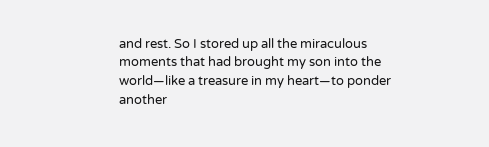and rest. So I stored up all the miraculous moments that had brought my son into the world—like a treasure in my heart—to ponder another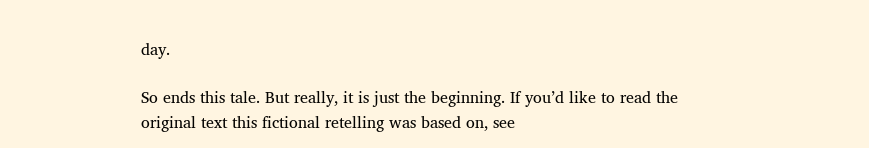day.

So ends this tale. But really, it is just the beginning. If you’d like to read the original text this fictional retelling was based on, see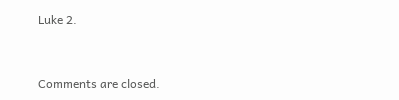Luke 2.


Comments are closed.